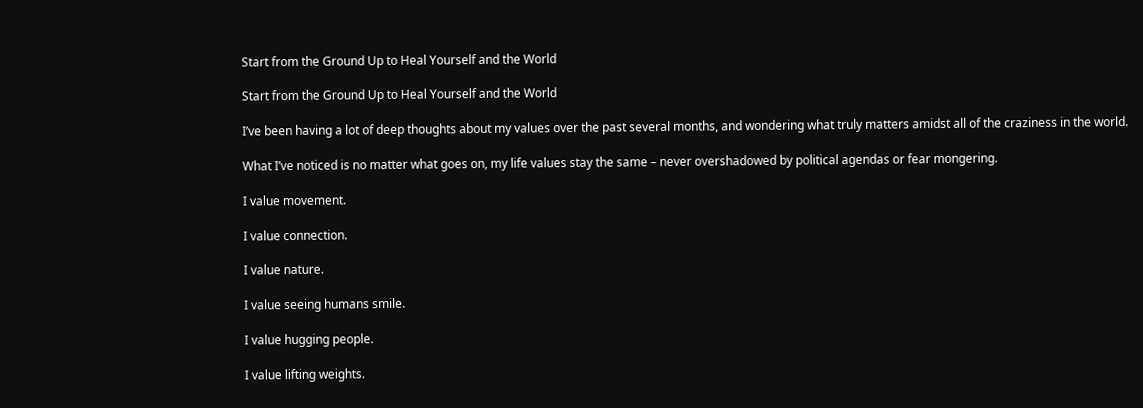Start from the Ground Up to Heal Yourself and the World

Start from the Ground Up to Heal Yourself and the World

I’ve been having a lot of deep thoughts about my values over the past several months, and wondering what truly matters amidst all of the craziness in the world.

What I’ve noticed is no matter what goes on, my life values stay the same – never overshadowed by political agendas or fear mongering.

I value movement.

I value connection.

I value nature.

I value seeing humans smile.

I value hugging people.

I value lifting weights.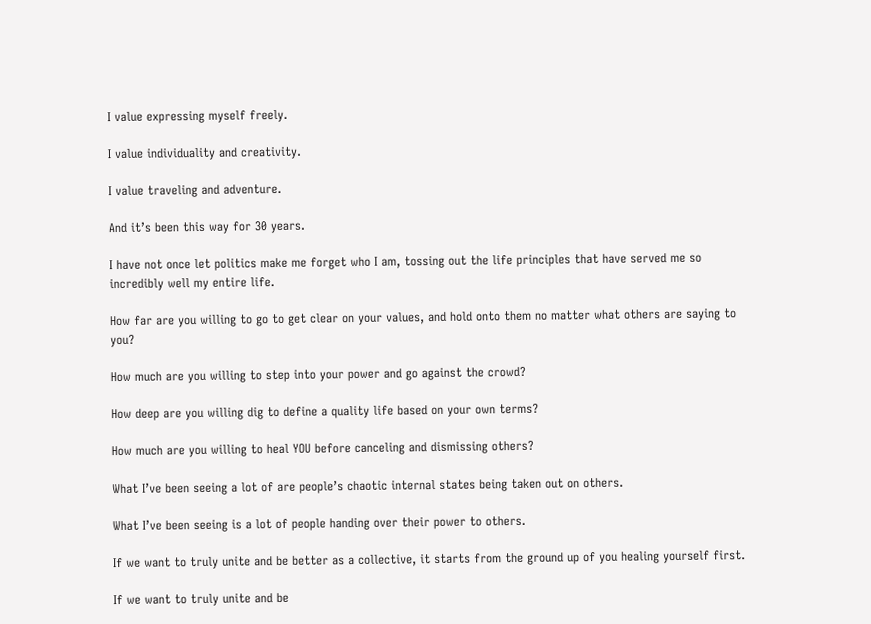I value expressing myself freely.

I value individuality and creativity.

I value traveling and adventure.

And it’s been this way for 30 years.

I have not once let politics make me forget who I am, tossing out the life principles that have served me so incredibly well my entire life.

How far are you willing to go to get clear on your values, and hold onto them no matter what others are saying to you?

How much are you willing to step into your power and go against the crowd?

How deep are you willing dig to define a quality life based on your own terms?

How much are you willing to heal YOU before canceling and dismissing others?

What I’ve been seeing a lot of are people’s chaotic internal states being taken out on others.

What I’ve been seeing is a lot of people handing over their power to others.

If we want to truly unite and be better as a collective, it starts from the ground up of you healing yourself first.

If we want to truly unite and be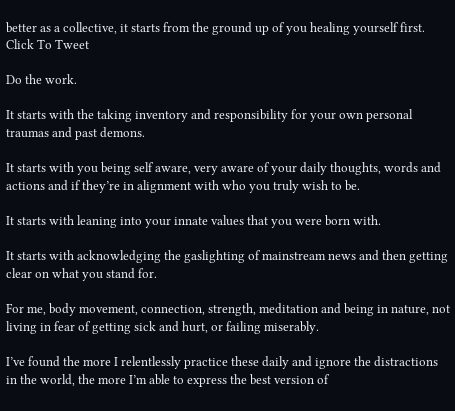better as a collective, it starts from the ground up of you healing yourself first. Click To Tweet

Do the work.

It starts with the taking inventory and responsibility for your own personal traumas and past demons.

It starts with you being self aware, very aware of your daily thoughts, words and actions and if they’re in alignment with who you truly wish to be.

It starts with leaning into your innate values that you were born with.

It starts with acknowledging the gaslighting of mainstream news and then getting clear on what you stand for.

For me, body movement, connection, strength, meditation and being in nature, not living in fear of getting sick and hurt, or failing miserably.

I’ve found the more I relentlessly practice these daily and ignore the distractions in the world, the more I’m able to express the best version of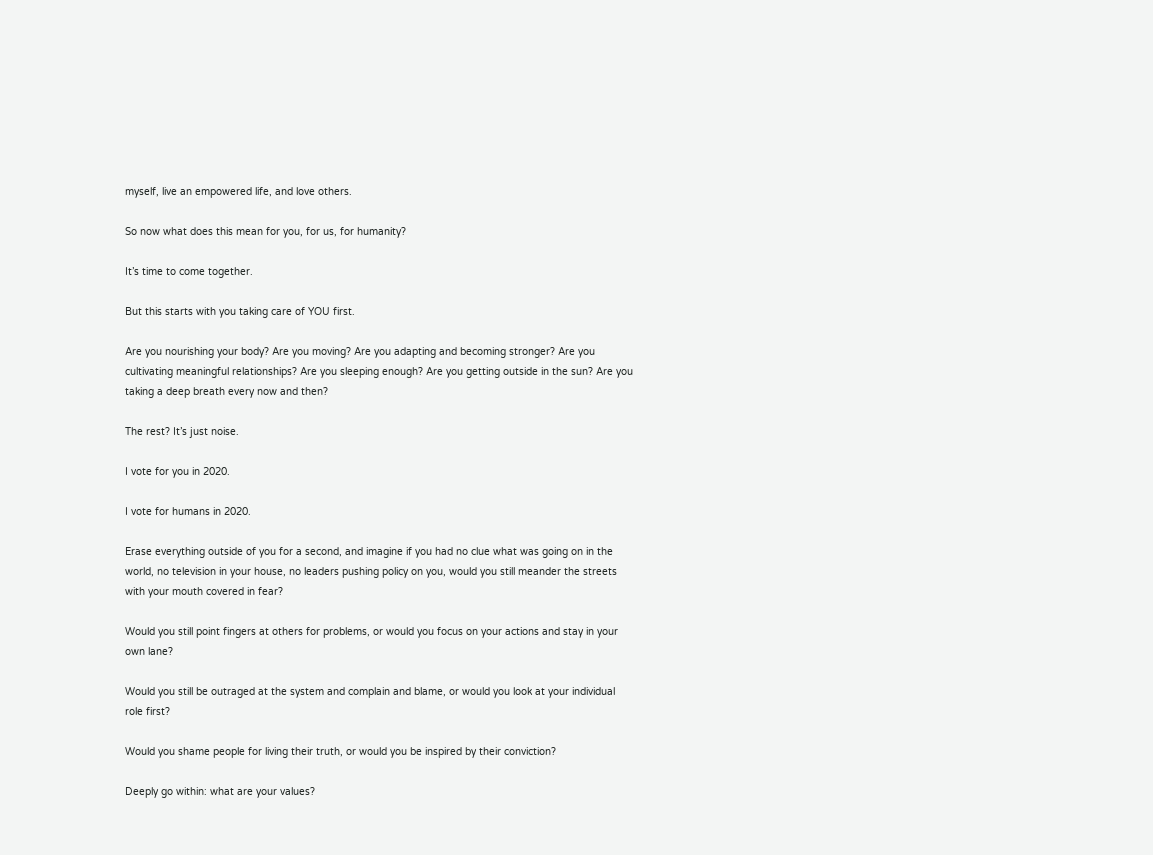myself, live an empowered life, and love others.

So now what does this mean for you, for us, for humanity?

It’s time to come together.

But this starts with you taking care of YOU first.

Are you nourishing your body? Are you moving? Are you adapting and becoming stronger? Are you cultivating meaningful relationships? Are you sleeping enough? Are you getting outside in the sun? Are you taking a deep breath every now and then?

The rest? It’s just noise.

I vote for you in 2020.

I vote for humans in 2020.

Erase everything outside of you for a second, and imagine if you had no clue what was going on in the world, no television in your house, no leaders pushing policy on you, would you still meander the streets with your mouth covered in fear?

Would you still point fingers at others for problems, or would you focus on your actions and stay in your own lane?

Would you still be outraged at the system and complain and blame, or would you look at your individual role first?

Would you shame people for living their truth, or would you be inspired by their conviction?

Deeply go within: what are your values?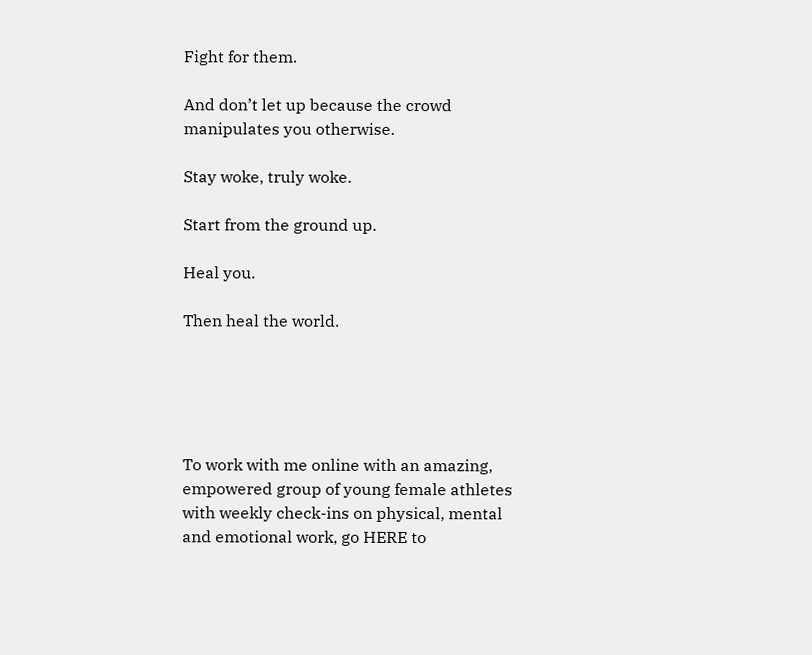Fight for them.

And don’t let up because the crowd manipulates you otherwise.

Stay woke, truly woke.

Start from the ground up.

Heal you.

Then heal the world.





To work with me online with an amazing, empowered group of young female athletes with weekly check-ins on physical, mental and emotional work, go HERE to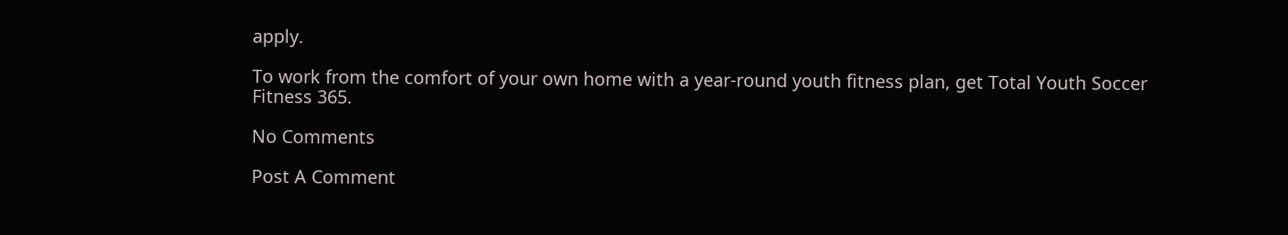apply.

To work from the comfort of your own home with a year-round youth fitness plan, get Total Youth Soccer Fitness 365.

No Comments

Post A Comment